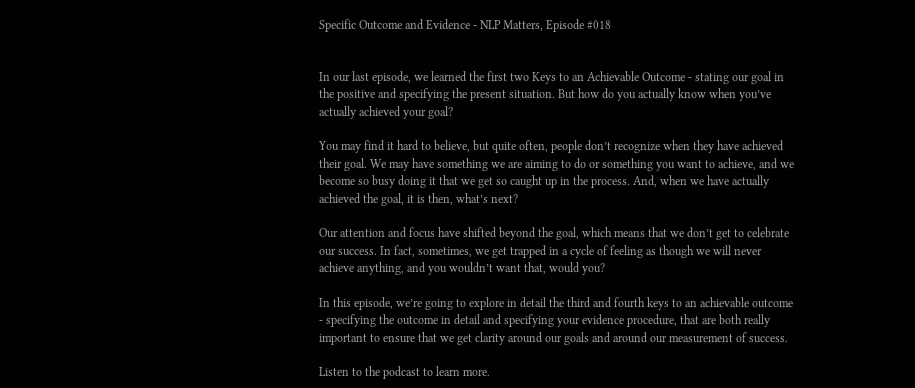Specific Outcome and Evidence - NLP Matters, Episode #018


In our last episode, we learned the first two Keys to an Achievable Outcome - stating our goal in the positive and specifying the present situation. But how do you actually know when you’ve actually achieved your goal?

You may find it hard to believe, but quite often, people don’t recognize when they have achieved their goal. We may have something we are aiming to do or something you want to achieve, and we become so busy doing it that we get so caught up in the process. And, when we have actually achieved the goal, it is then, what’s next?

Our attention and focus have shifted beyond the goal, which means that we don’t get to celebrate our success. In fact, sometimes, we get trapped in a cycle of feeling as though we will never achieve anything, and you wouldn’t want that, would you?

In this episode, we’re going to explore in detail the third and fourth keys to an achievable outcome - specifying the outcome in detail and specifying your evidence procedure, that are both really important to ensure that we get clarity around our goals and around our measurement of success.

Listen to the podcast to learn more.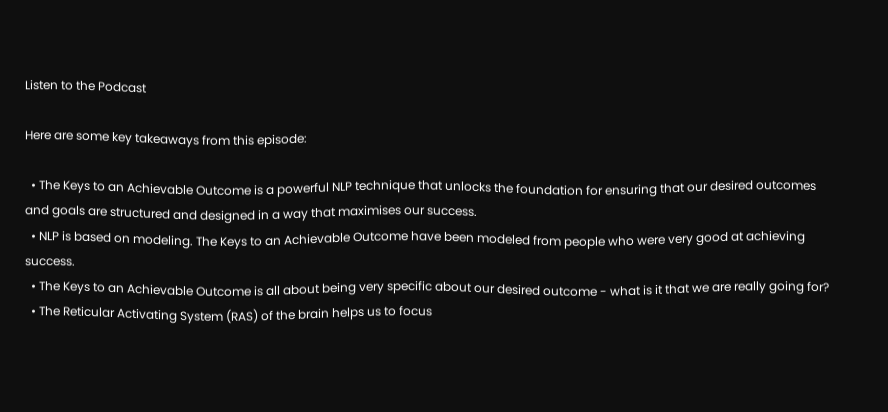Listen to the Podcast

Here are some key takeaways from this episode:

  • The Keys to an Achievable Outcome is a powerful NLP technique that unlocks the foundation for ensuring that our desired outcomes and goals are structured and designed in a way that maximises our success.
  • NLP is based on modeling. The Keys to an Achievable Outcome have been modeled from people who were very good at achieving success.
  • The Keys to an Achievable Outcome is all about being very specific about our desired outcome - what is it that we are really going for?
  • The Reticular Activating System (RAS) of the brain helps us to focus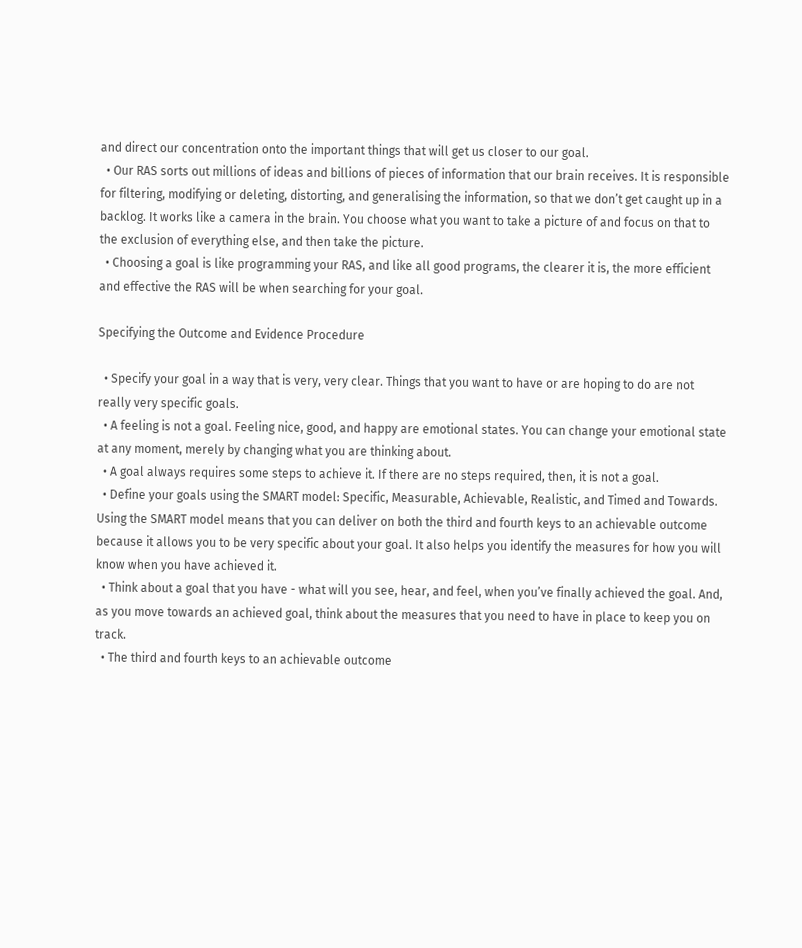and direct our concentration onto the important things that will get us closer to our goal.
  • Our RAS sorts out millions of ideas and billions of pieces of information that our brain receives. It is responsible for filtering, modifying or deleting, distorting, and generalising the information, so that we don’t get caught up in a backlog. It works like a camera in the brain. You choose what you want to take a picture of and focus on that to the exclusion of everything else, and then take the picture.
  • Choosing a goal is like programming your RAS, and like all good programs, the clearer it is, the more efficient and effective the RAS will be when searching for your goal.

Specifying the Outcome and Evidence Procedure

  • Specify your goal in a way that is very, very clear. Things that you want to have or are hoping to do are not really very specific goals.
  • A feeling is not a goal. Feeling nice, good, and happy are emotional states. You can change your emotional state at any moment, merely by changing what you are thinking about.
  • A goal always requires some steps to achieve it. If there are no steps required, then, it is not a goal.
  • Define your goals using the SMART model: Specific, Measurable, Achievable, Realistic, and Timed and Towards. Using the SMART model means that you can deliver on both the third and fourth keys to an achievable outcome because it allows you to be very specific about your goal. It also helps you identify the measures for how you will know when you have achieved it.
  • Think about a goal that you have - what will you see, hear, and feel, when you’ve finally achieved the goal. And, as you move towards an achieved goal, think about the measures that you need to have in place to keep you on track.
  • The third and fourth keys to an achievable outcome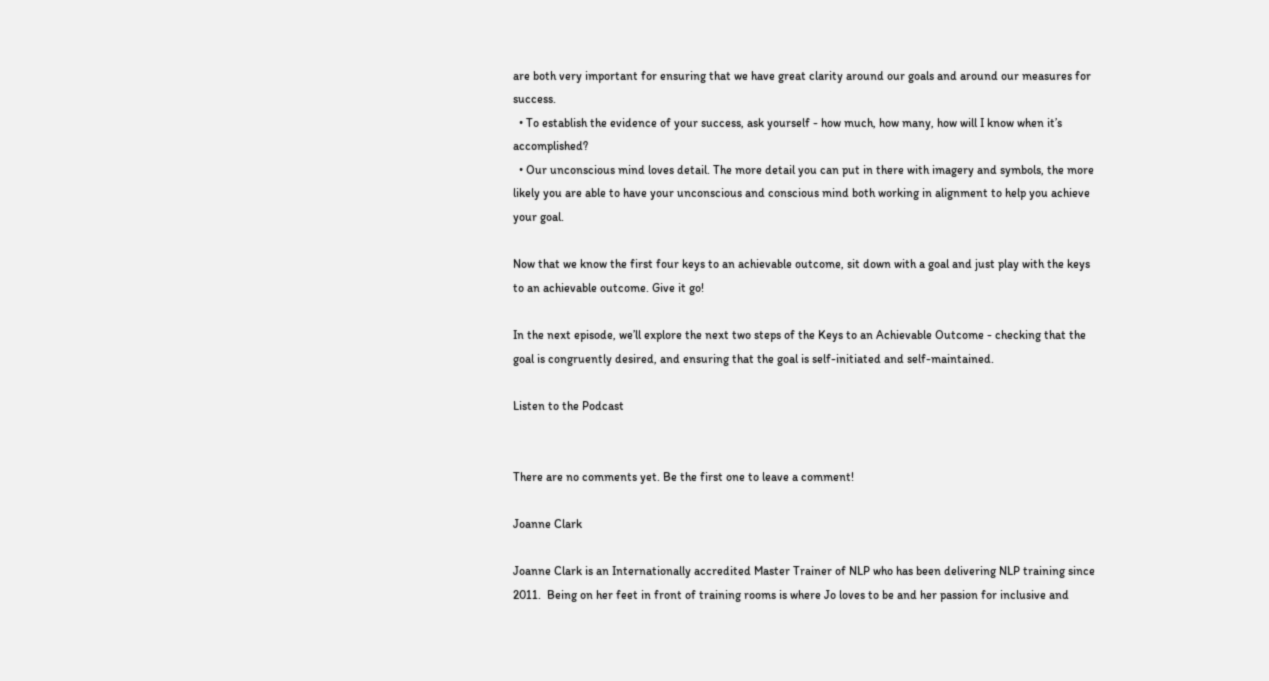are both very important for ensuring that we have great clarity around our goals and around our measures for success.
  • To establish the evidence of your success, ask yourself - how much, how many, how will I know when it’s accomplished?
  • Our unconscious mind loves detail. The more detail you can put in there with imagery and symbols, the more likely you are able to have your unconscious and conscious mind both working in alignment to help you achieve your goal.

Now that we know the first four keys to an achievable outcome, sit down with a goal and just play with the keys to an achievable outcome. Give it go!

In the next episode, we’ll explore the next two steps of the Keys to an Achievable Outcome - checking that the goal is congruently desired, and ensuring that the goal is self-initiated and self-maintained.

Listen to the Podcast


There are no comments yet. Be the first one to leave a comment!

Joanne Clark

Joanne Clark is an Internationally accredited Master Trainer of NLP who has been delivering NLP training since 2011.  Being on her feet in front of training rooms is where Jo loves to be and her passion for inclusive and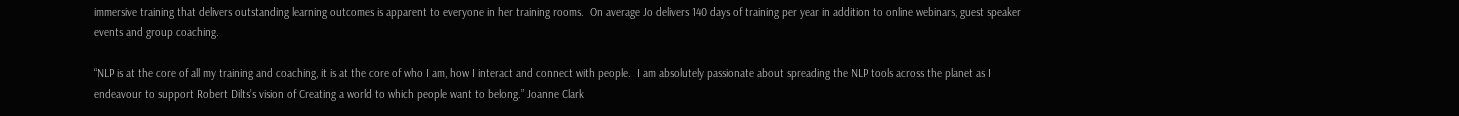immersive training that delivers outstanding learning outcomes is apparent to everyone in her training rooms.  On average Jo delivers 140 days of training per year in addition to online webinars, guest speaker events and group coaching.

“NLP is at the core of all my training and coaching, it is at the core of who I am, how I interact and connect with people.  I am absolutely passionate about spreading the NLP tools across the planet as I endeavour to support Robert Dilts’s vision of Creating a world to which people want to belong.” Joanne Clark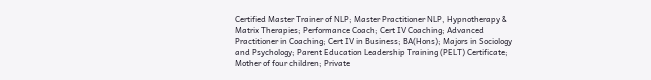Certified Master Trainer of NLP; Master Practitioner NLP, Hypnotherapy & Matrix Therapies; Performance Coach; Cert IV Coaching; Advanced Practitioner in Coaching; Cert IV in Business; BA(Hons); Majors in Sociology and Psychology; Parent Education Leadership Training (PELT) Certificate; Mother of four children; Private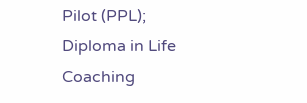Pilot (PPL); Diploma in Life Coaching